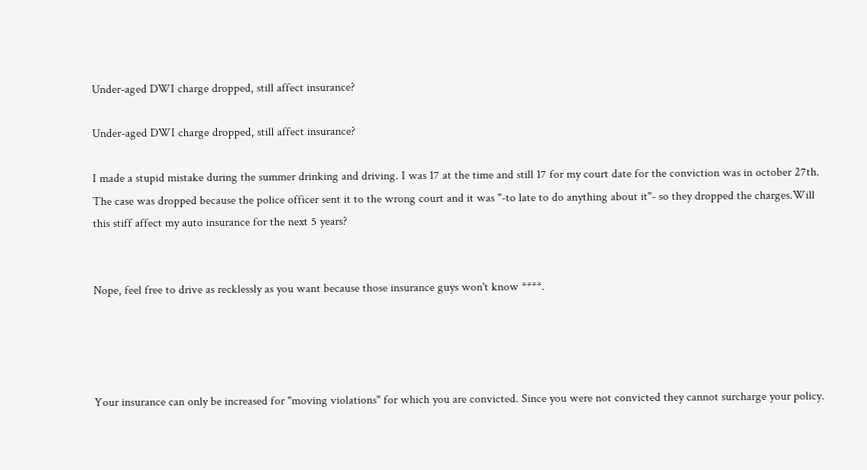Under-aged DWI charge dropped, still affect insurance?

Under-aged DWI charge dropped, still affect insurance?

I made a stupid mistake during the summer drinking and driving. I was 17 at the time and still 17 for my court date for the conviction was in october 27th. The case was dropped because the police officer sent it to the wrong court and it was "-to late to do anything about it"- so they dropped the charges.Will this stiff affect my auto insurance for the next 5 years?


Nope, feel free to drive as recklessly as you want because those insurance guys won't know ****.




Your insurance can only be increased for "moving violations" for which you are convicted. Since you were not convicted they cannot surcharge your policy.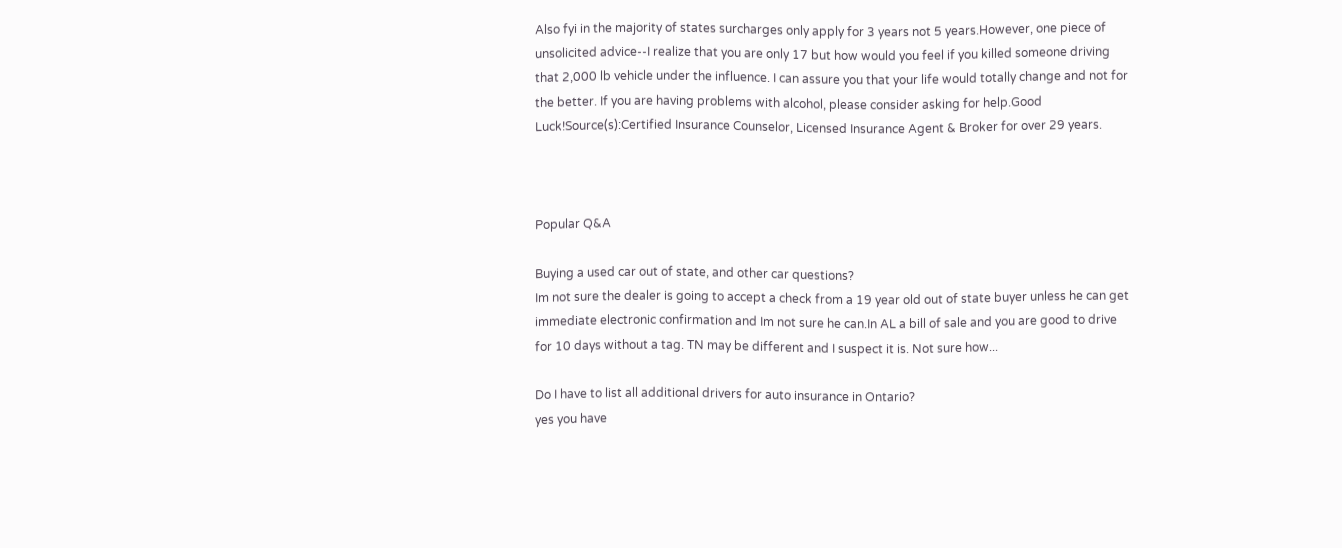Also fyi in the majority of states surcharges only apply for 3 years not 5 years.However, one piece of unsolicited advice--I realize that you are only 17 but how would you feel if you killed someone driving that 2,000 lb vehicle under the influence. I can assure you that your life would totally change and not for the better. If you are having problems with alcohol, please consider asking for help.Good Luck!Source(s):Certified Insurance Counselor, Licensed Insurance Agent & Broker for over 29 years.



Popular Q&A

Buying a used car out of state, and other car questions?
Im not sure the dealer is going to accept a check from a 19 year old out of state buyer unless he can get immediate electronic confirmation and Im not sure he can.In AL a bill of sale and you are good to drive for 10 days without a tag. TN may be different and I suspect it is. Not sure how...

Do I have to list all additional drivers for auto insurance in Ontario?
yes you have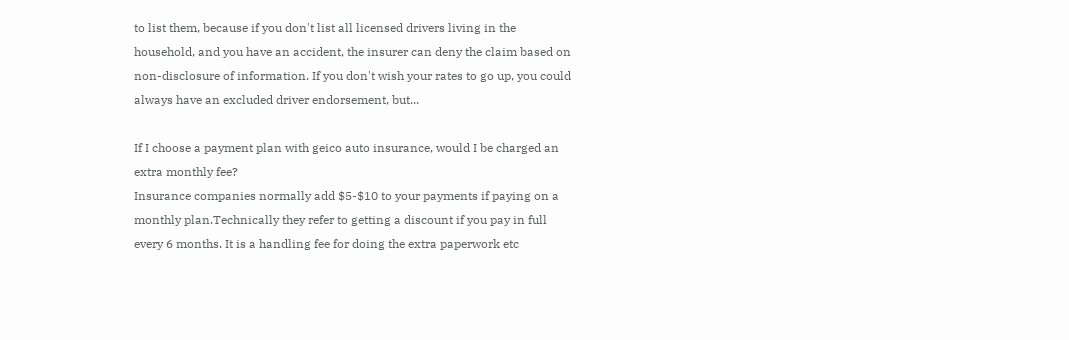to list them, because if you don't list all licensed drivers living in the household, and you have an accident, the insurer can deny the claim based on non-disclosure of information. If you don't wish your rates to go up, you could always have an excluded driver endorsement, but...

If I choose a payment plan with geico auto insurance, would I be charged an extra monthly fee?
Insurance companies normally add $5-$10 to your payments if paying on a monthly plan.Technically they refer to getting a discount if you pay in full every 6 months. It is a handling fee for doing the extra paperwork etc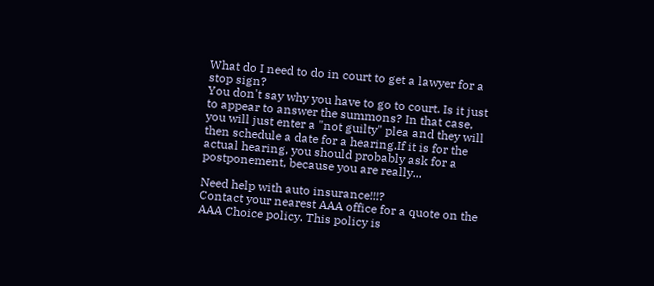What do I need to do in court to get a lawyer for a stop sign?
You don't say why you have to go to court. Is it just to appear to answer the summons? In that case, you will just enter a "not guilty" plea and they will then schedule a date for a hearing.If it is for the actual hearing, you should probably ask for a postponement, because you are really...

Need help with auto insurance!!!?
Contact your nearest AAA office for a quote on the AAA Choice policy. This policy is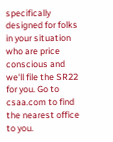specifically designed for folks in your situation who are price conscious and we'll file the SR22 for you. Go to csaa.com to find the nearest office to you.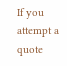If you attempt a quote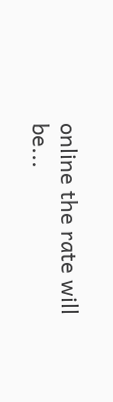online the rate will be...